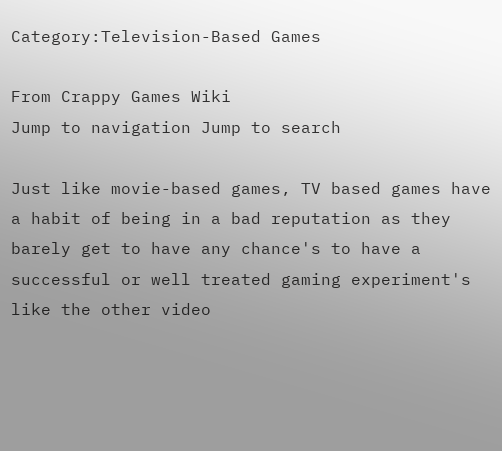Category:Television-Based Games

From Crappy Games Wiki
Jump to navigation Jump to search

Just like movie-based games, TV based games have a habit of being in a bad reputation as they barely get to have any chance's to have a successful or well treated gaming experiment's like the other video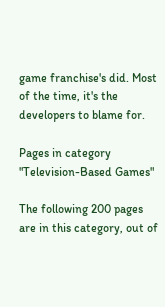game franchise's did. Most of the time, it's the developers to blame for.

Pages in category "Television-Based Games"

The following 200 pages are in this category, out of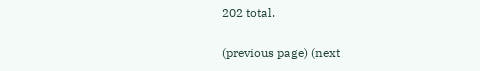202 total.

(previous page) (next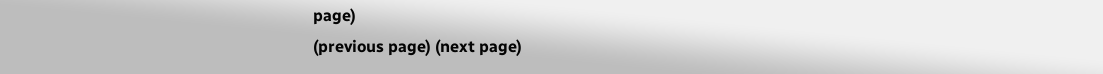page)
(previous page) (next page)